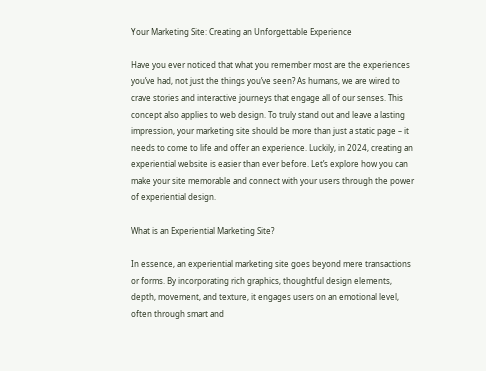Your Marketing Site: Creating an Unforgettable Experience

Have you ever noticed that what you remember most are the experiences you’ve had, not just the things you’ve seen? As humans, we are wired to crave stories and interactive journeys that engage all of our senses. This concept also applies to web design. To truly stand out and leave a lasting impression, your marketing site should be more than just a static page – it needs to come to life and offer an experience. Luckily, in 2024, creating an experiential website is easier than ever before. Let’s explore how you can make your site memorable and connect with your users through the power of experiential design.

What is an Experiential Marketing Site?

In essence, an experiential marketing site goes beyond mere transactions or forms. By incorporating rich graphics, thoughtful design elements, depth, movement, and texture, it engages users on an emotional level, often through smart and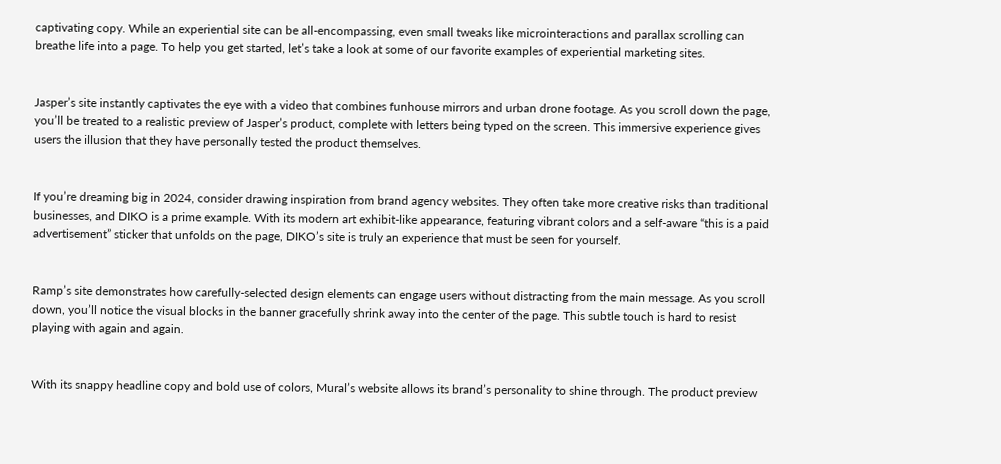captivating copy. While an experiential site can be all-encompassing, even small tweaks like microinteractions and parallax scrolling can breathe life into a page. To help you get started, let’s take a look at some of our favorite examples of experiential marketing sites.


Jasper’s site instantly captivates the eye with a video that combines funhouse mirrors and urban drone footage. As you scroll down the page, you’ll be treated to a realistic preview of Jasper’s product, complete with letters being typed on the screen. This immersive experience gives users the illusion that they have personally tested the product themselves.


If you’re dreaming big in 2024, consider drawing inspiration from brand agency websites. They often take more creative risks than traditional businesses, and DIKO is a prime example. With its modern art exhibit-like appearance, featuring vibrant colors and a self-aware “this is a paid advertisement” sticker that unfolds on the page, DIKO’s site is truly an experience that must be seen for yourself.


Ramp’s site demonstrates how carefully-selected design elements can engage users without distracting from the main message. As you scroll down, you’ll notice the visual blocks in the banner gracefully shrink away into the center of the page. This subtle touch is hard to resist playing with again and again.


With its snappy headline copy and bold use of colors, Mural’s website allows its brand’s personality to shine through. The product preview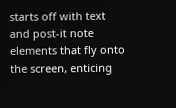starts off with text and post-it note elements that fly onto the screen, enticing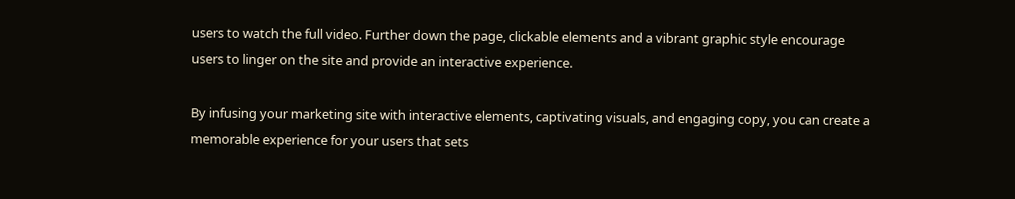users to watch the full video. Further down the page, clickable elements and a vibrant graphic style encourage users to linger on the site and provide an interactive experience.

By infusing your marketing site with interactive elements, captivating visuals, and engaging copy, you can create a memorable experience for your users that sets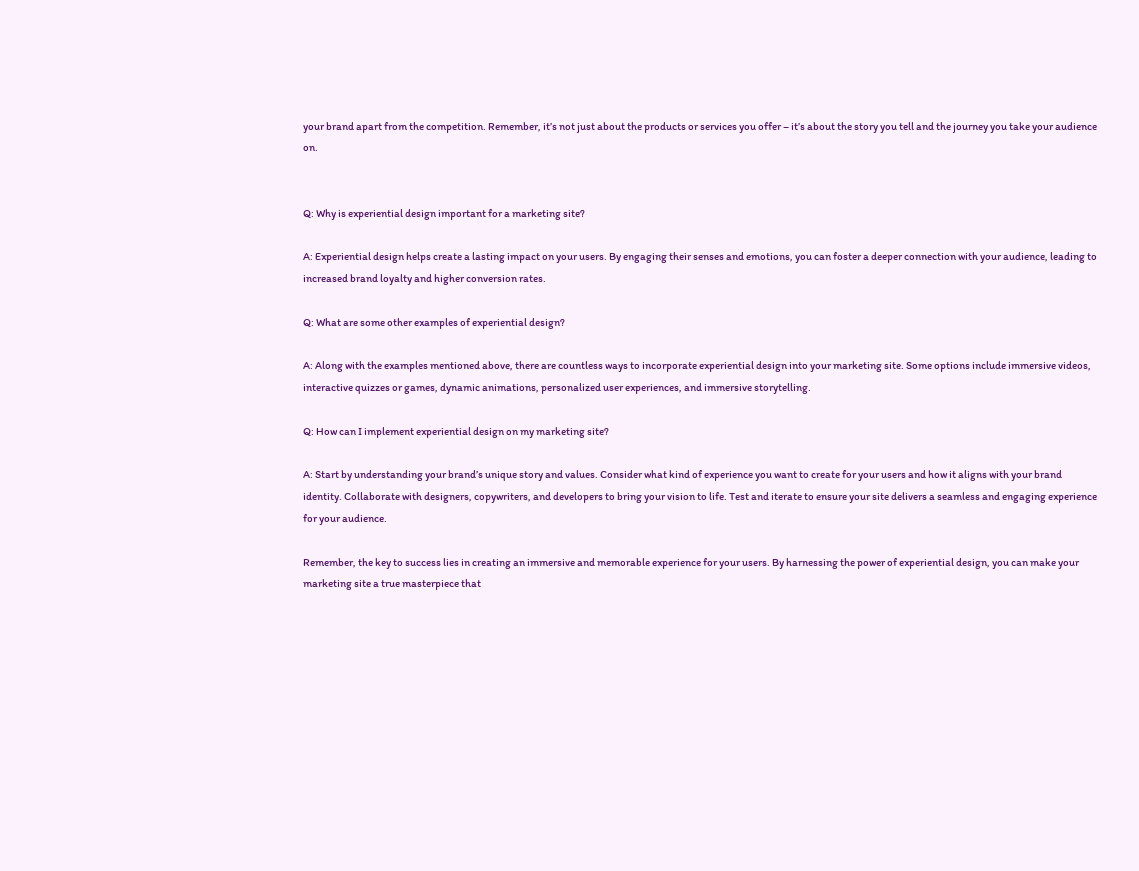your brand apart from the competition. Remember, it’s not just about the products or services you offer – it’s about the story you tell and the journey you take your audience on.


Q: Why is experiential design important for a marketing site?

A: Experiential design helps create a lasting impact on your users. By engaging their senses and emotions, you can foster a deeper connection with your audience, leading to increased brand loyalty and higher conversion rates.

Q: What are some other examples of experiential design?

A: Along with the examples mentioned above, there are countless ways to incorporate experiential design into your marketing site. Some options include immersive videos, interactive quizzes or games, dynamic animations, personalized user experiences, and immersive storytelling.

Q: How can I implement experiential design on my marketing site?

A: Start by understanding your brand’s unique story and values. Consider what kind of experience you want to create for your users and how it aligns with your brand identity. Collaborate with designers, copywriters, and developers to bring your vision to life. Test and iterate to ensure your site delivers a seamless and engaging experience for your audience.

Remember, the key to success lies in creating an immersive and memorable experience for your users. By harnessing the power of experiential design, you can make your marketing site a true masterpiece that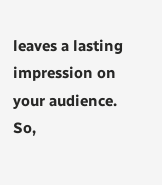leaves a lasting impression on your audience. So,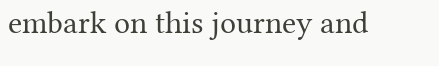embark on this journey and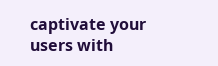captivate your users with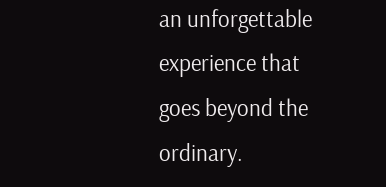an unforgettable experience that goes beyond the ordinary.